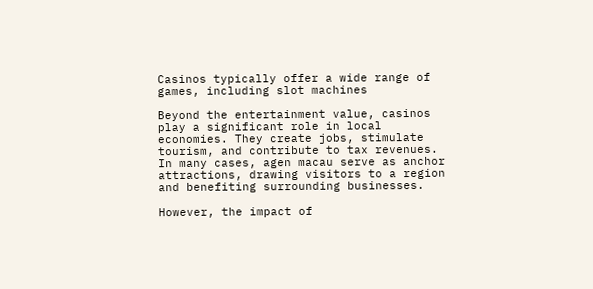Casinos typically offer a wide range of games, including slot machines

Beyond the entertainment value, casinos play a significant role in local economies. They create jobs, stimulate tourism, and contribute to tax revenues. In many cases, agen macau serve as anchor attractions, drawing visitors to a region and benefiting surrounding businesses.

However, the impact of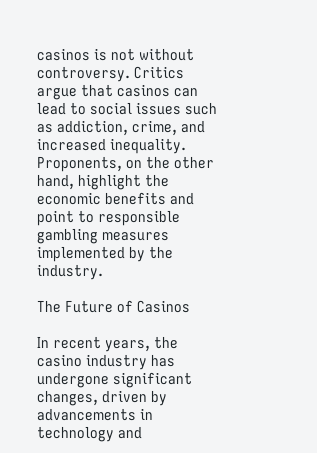casinos is not without controversy. Critics argue that casinos can lead to social issues such as addiction, crime, and increased inequality. Proponents, on the other hand, highlight the economic benefits and point to responsible gambling measures implemented by the industry.

The Future of Casinos

In recent years, the casino industry has undergone significant changes, driven by advancements in technology and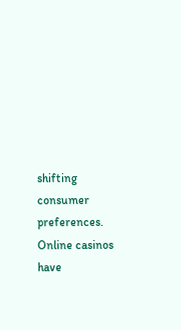shifting consumer preferences. Online casinos have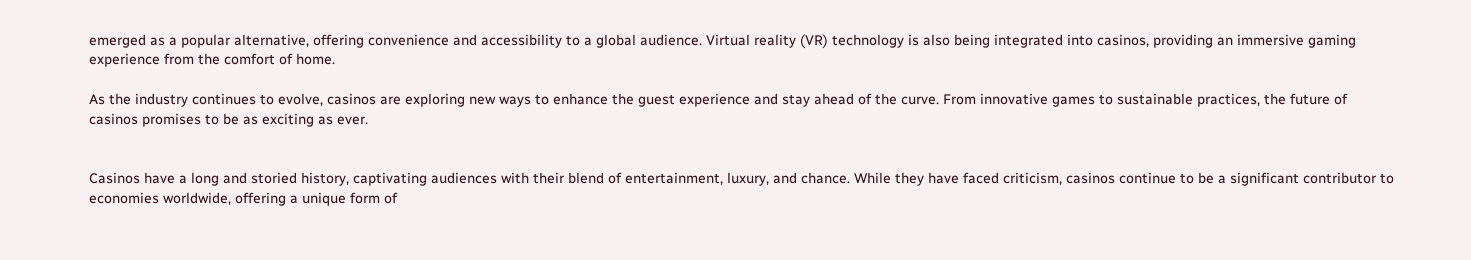emerged as a popular alternative, offering convenience and accessibility to a global audience. Virtual reality (VR) technology is also being integrated into casinos, providing an immersive gaming experience from the comfort of home.

As the industry continues to evolve, casinos are exploring new ways to enhance the guest experience and stay ahead of the curve. From innovative games to sustainable practices, the future of casinos promises to be as exciting as ever.


Casinos have a long and storied history, captivating audiences with their blend of entertainment, luxury, and chance. While they have faced criticism, casinos continue to be a significant contributor to economies worldwide, offering a unique form of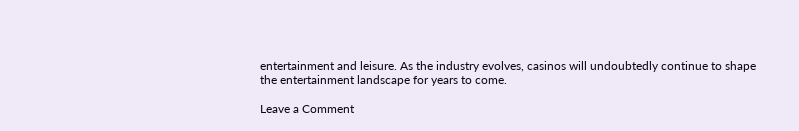entertainment and leisure. As the industry evolves, casinos will undoubtedly continue to shape the entertainment landscape for years to come.

Leave a Comment